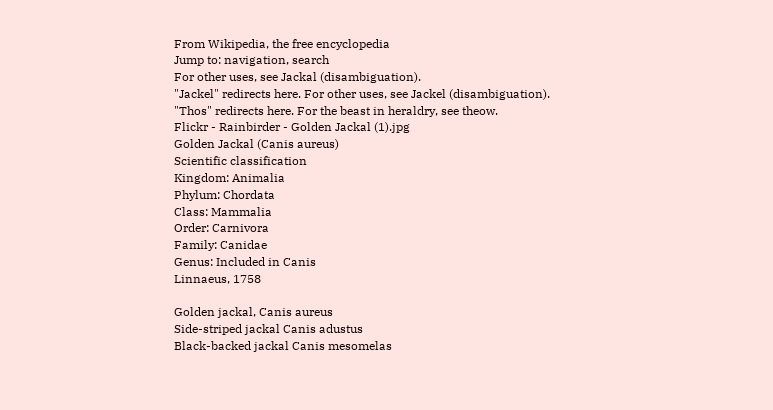From Wikipedia, the free encyclopedia
Jump to: navigation, search
For other uses, see Jackal (disambiguation).
"Jackel" redirects here. For other uses, see Jackel (disambiguation).
"Thos" redirects here. For the beast in heraldry, see theow.
Flickr - Rainbirder - Golden Jackal (1).jpg
Golden Jackal (Canis aureus)
Scientific classification
Kingdom: Animalia
Phylum: Chordata
Class: Mammalia
Order: Carnivora
Family: Canidae
Genus: Included in Canis
Linnaeus, 1758

Golden jackal, Canis aureus
Side-striped jackal Canis adustus
Black-backed jackal Canis mesomelas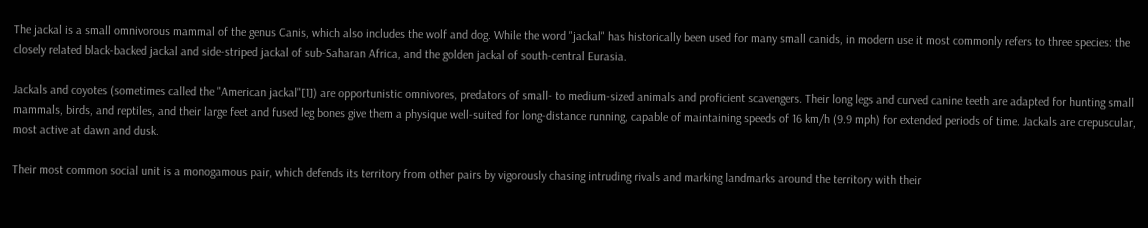The jackal is a small omnivorous mammal of the genus Canis, which also includes the wolf and dog. While the word "jackal" has historically been used for many small canids, in modern use it most commonly refers to three species: the closely related black-backed jackal and side-striped jackal of sub-Saharan Africa, and the golden jackal of south-central Eurasia.

Jackals and coyotes (sometimes called the "American jackal"[1]) are opportunistic omnivores, predators of small- to medium-sized animals and proficient scavengers. Their long legs and curved canine teeth are adapted for hunting small mammals, birds, and reptiles, and their large feet and fused leg bones give them a physique well-suited for long-distance running, capable of maintaining speeds of 16 km/h (9.9 mph) for extended periods of time. Jackals are crepuscular, most active at dawn and dusk.

Their most common social unit is a monogamous pair, which defends its territory from other pairs by vigorously chasing intruding rivals and marking landmarks around the territory with their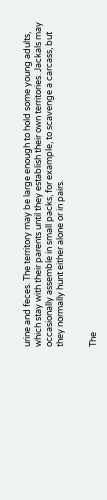urine and feces. The territory may be large enough to hold some young adults, which stay with their parents until they establish their own territories. Jackals may occasionally assemble in small packs, for example, to scavenge a carcass, but they normally hunt either alone or in pairs.


The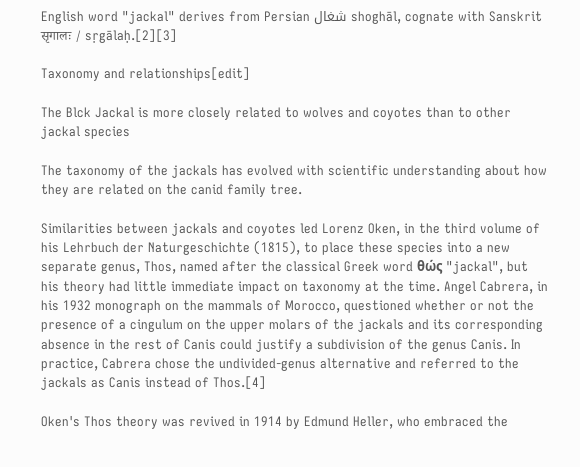English word "jackal" derives from Persian شغال shoghāl, cognate with Sanskrit सृगालः / sṛgālaḥ.[2][3]

Taxonomy and relationships[edit]

The Blck Jackal is more closely related to wolves and coyotes than to other jackal species

The taxonomy of the jackals has evolved with scientific understanding about how they are related on the canid family tree.

Similarities between jackals and coyotes led Lorenz Oken, in the third volume of his Lehrbuch der Naturgeschichte (1815), to place these species into a new separate genus, Thos, named after the classical Greek word θώς "jackal", but his theory had little immediate impact on taxonomy at the time. Angel Cabrera, in his 1932 monograph on the mammals of Morocco, questioned whether or not the presence of a cingulum on the upper molars of the jackals and its corresponding absence in the rest of Canis could justify a subdivision of the genus Canis. In practice, Cabrera chose the undivided-genus alternative and referred to the jackals as Canis instead of Thos.[4]

Oken's Thos theory was revived in 1914 by Edmund Heller, who embraced the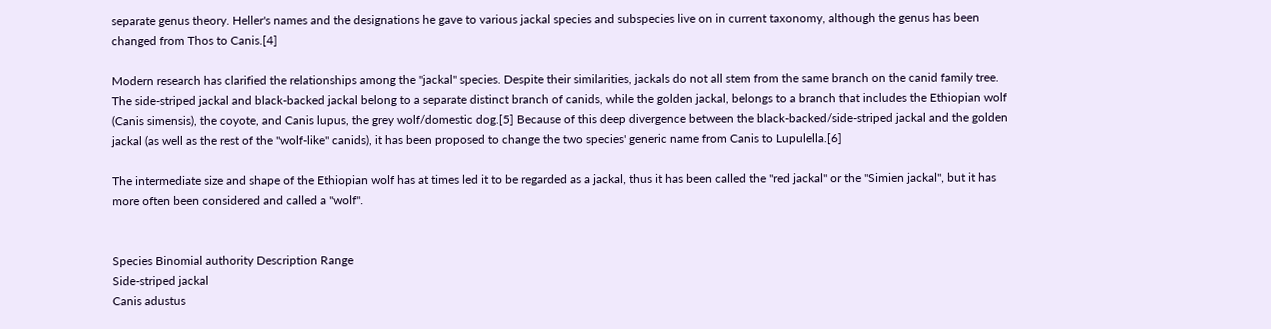separate genus theory. Heller's names and the designations he gave to various jackal species and subspecies live on in current taxonomy, although the genus has been changed from Thos to Canis.[4]

Modern research has clarified the relationships among the "jackal" species. Despite their similarities, jackals do not all stem from the same branch on the canid family tree. The side-striped jackal and black-backed jackal belong to a separate distinct branch of canids, while the golden jackal, belongs to a branch that includes the Ethiopian wolf (Canis simensis), the coyote, and Canis lupus, the grey wolf/domestic dog.[5] Because of this deep divergence between the black-backed/side-striped jackal and the golden jackal (as well as the rest of the "wolf-like" canids), it has been proposed to change the two species' generic name from Canis to Lupulella.[6]

The intermediate size and shape of the Ethiopian wolf has at times led it to be regarded as a jackal, thus it has been called the "red jackal" or the "Simien jackal", but it has more often been considered and called a "wolf".


Species Binomial authority Description Range
Side-striped jackal
Canis adustus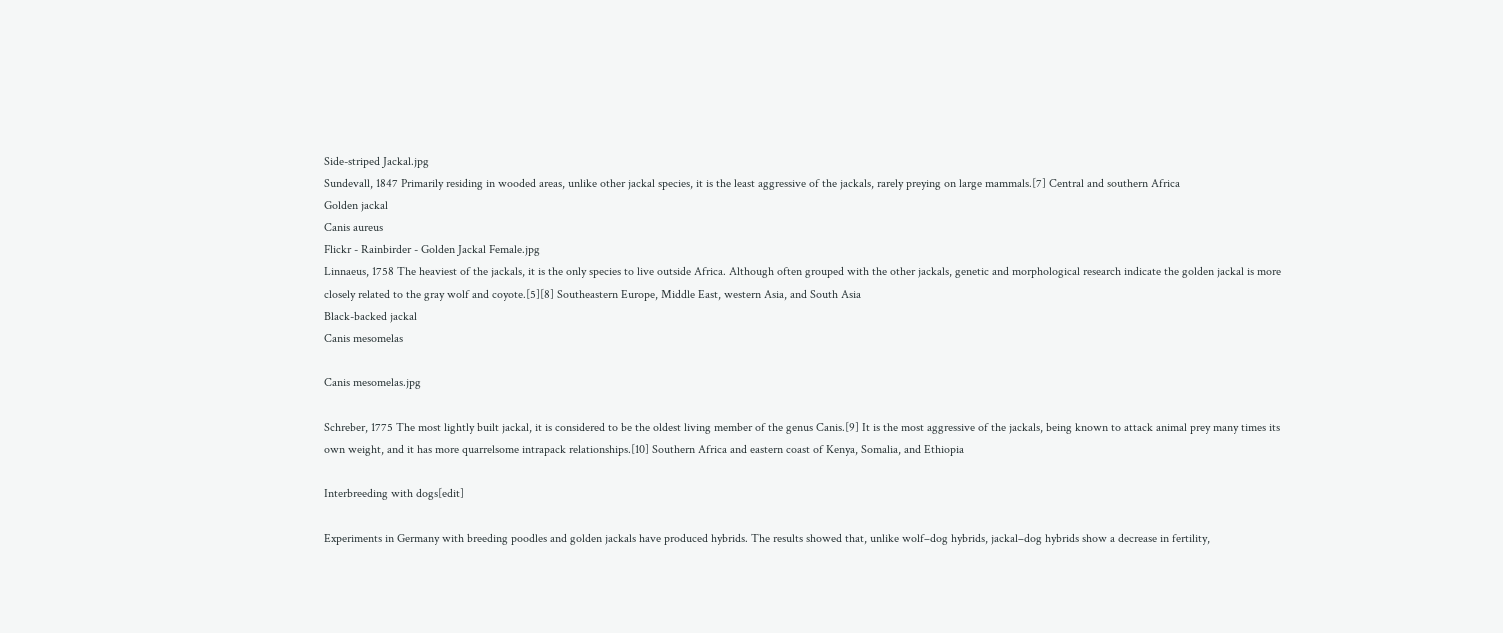Side-striped Jackal.jpg
Sundevall, 1847 Primarily residing in wooded areas, unlike other jackal species, it is the least aggressive of the jackals, rarely preying on large mammals.[7] Central and southern Africa
Golden jackal
Canis aureus
Flickr - Rainbirder - Golden Jackal Female.jpg
Linnaeus, 1758 The heaviest of the jackals, it is the only species to live outside Africa. Although often grouped with the other jackals, genetic and morphological research indicate the golden jackal is more closely related to the gray wolf and coyote.[5][8] Southeastern Europe, Middle East, western Asia, and South Asia
Black-backed jackal
Canis mesomelas

Canis mesomelas.jpg

Schreber, 1775 The most lightly built jackal, it is considered to be the oldest living member of the genus Canis.[9] It is the most aggressive of the jackals, being known to attack animal prey many times its own weight, and it has more quarrelsome intrapack relationships.[10] Southern Africa and eastern coast of Kenya, Somalia, and Ethiopia

Interbreeding with dogs[edit]

Experiments in Germany with breeding poodles and golden jackals have produced hybrids. The results showed that, unlike wolf–dog hybrids, jackal–dog hybrids show a decrease in fertility,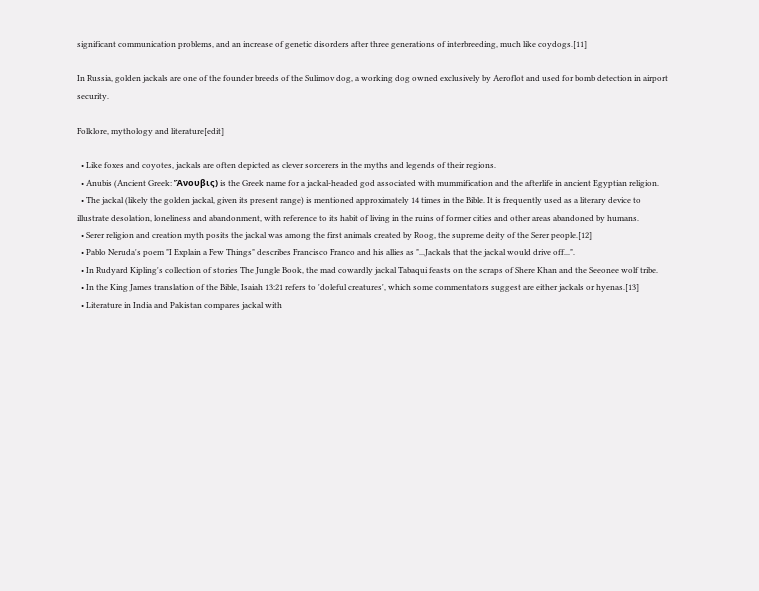significant communication problems, and an increase of genetic disorders after three generations of interbreeding, much like coydogs.[11]

In Russia, golden jackals are one of the founder breeds of the Sulimov dog, a working dog owned exclusively by Aeroflot and used for bomb detection in airport security.

Folklore, mythology and literature[edit]

  • Like foxes and coyotes, jackals are often depicted as clever sorcerers in the myths and legends of their regions.
  • Anubis (Ancient Greek: Ἄνουβις) is the Greek name for a jackal-headed god associated with mummification and the afterlife in ancient Egyptian religion.
  • The jackal (likely the golden jackal, given its present range) is mentioned approximately 14 times in the Bible. It is frequently used as a literary device to illustrate desolation, loneliness and abandonment, with reference to its habit of living in the ruins of former cities and other areas abandoned by humans.
  • Serer religion and creation myth posits the jackal was among the first animals created by Roog, the supreme deity of the Serer people.[12]
  • Pablo Neruda's poem "I Explain a Few Things" describes Francisco Franco and his allies as "...Jackals that the jackal would drive off...".
  • In Rudyard Kipling's collection of stories The Jungle Book, the mad cowardly jackal Tabaqui feasts on the scraps of Shere Khan and the Seeonee wolf tribe.
  • In the King James translation of the Bible, Isaiah 13:21 refers to 'doleful creatures', which some commentators suggest are either jackals or hyenas.[13]
  • Literature in India and Pakistan compares jackal with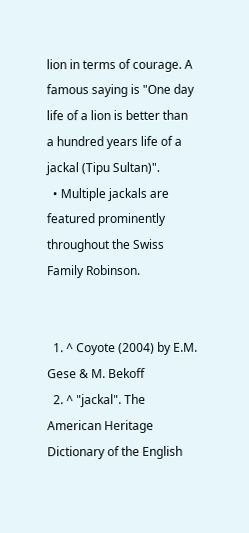lion in terms of courage. A famous saying is "One day life of a lion is better than a hundred years life of a jackal (Tipu Sultan)".
  • Multiple jackals are featured prominently throughout the Swiss Family Robinson.


  1. ^ Coyote (2004) by E.M. Gese & M. Bekoff
  2. ^ "jackal". The American Heritage Dictionary of the English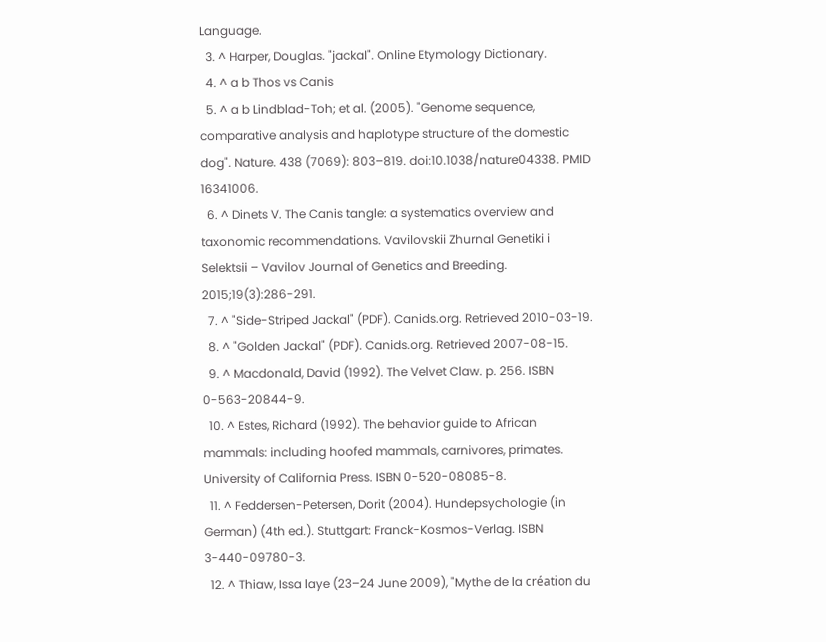Language.
  3. ^ Harper, Douglas. "jackal". Online Etymology Dictionary.
  4. ^ a b Thos vs Canis
  5. ^ a b Lindblad-Toh; et al. (2005). "Genome sequence, comparative analysis and haplotype structure of the domestic dog". Nature. 438 (7069): 803–819. doi:10.1038/nature04338. PMID 16341006.
  6. ^ Dinets V. The Canis tangle: a systematics overview and taxonomic recommendations. Vavilovskii Zhurnal Genetiki i Selektsii – Vavilov Journal of Genetics and Breeding. 2015;19(3):286-291.
  7. ^ "Side-Striped Jackal" (PDF). Canids.org. Retrieved 2010-03-19.
  8. ^ "Golden Jackal" (PDF). Canids.org. Retrieved 2007-08-15.
  9. ^ Macdonald, David (1992). The Velvet Claw. p. 256. ISBN 0-563-20844-9.
  10. ^ Estes, Richard (1992). The behavior guide to African mammals: including hoofed mammals, carnivores, primates. University of California Press. ISBN 0-520-08085-8.
  11. ^ Feddersen-Petersen, Dorit (2004). Hundepsychologie (in German) (4th ed.). Stuttgart: Franck-Kosmos-Verlag. ISBN 3-440-09780-3.
  12. ^ Thiaw, Issa laye (23–24 June 2009), "Mythe de la création du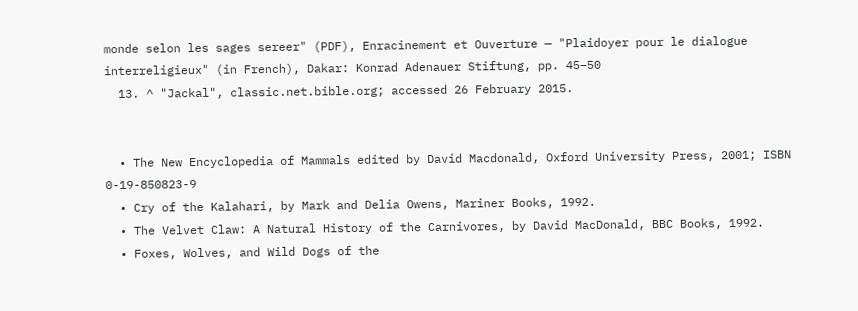monde selon les sages sereer" (PDF), Enracinement et Ouverture — "Plaidoyer pour le dialogue interreligieux" (in French), Dakar: Konrad Adenauer Stiftung, pp. 45–50
  13. ^ "Jackal", classic.net.bible.org; accessed 26 February 2015.


  • The New Encyclopedia of Mammals edited by David Macdonald, Oxford University Press, 2001; ISBN 0-19-850823-9
  • Cry of the Kalahari, by Mark and Delia Owens, Mariner Books, 1992.
  • The Velvet Claw: A Natural History of the Carnivores, by David MacDonald, BBC Books, 1992.
  • Foxes, Wolves, and Wild Dogs of the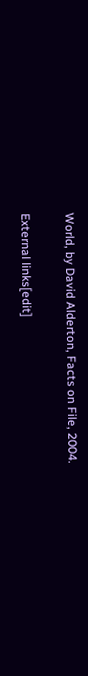World, by David Alderton, Facts on File, 2004.

External links[edit]